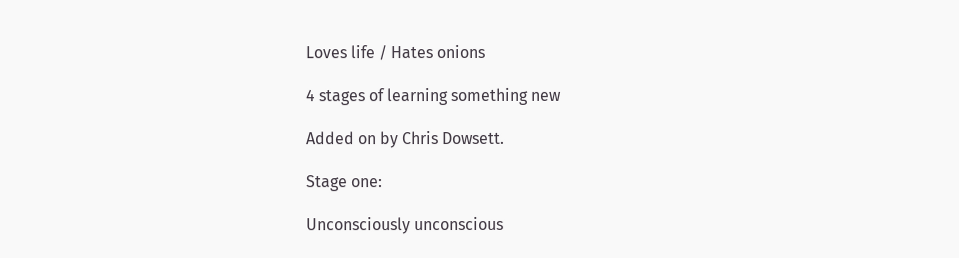Loves life / Hates onions

4 stages of learning something new

Added on by Chris Dowsett.

Stage one:

Unconsciously unconscious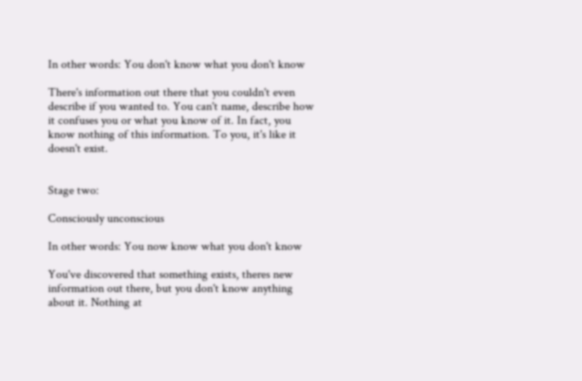In other words: You don't know what you don't know

There's information out there that you couldn't even describe if you wanted to. You can't name, describe how it confuses you or what you know of it. In fact, you know nothing of this information. To you, it's like it doesn't exist.


Stage two:

Consciously unconscious

In other words: You now know what you don't know

You've discovered that something exists, theres new information out there, but you don't know anything about it. Nothing at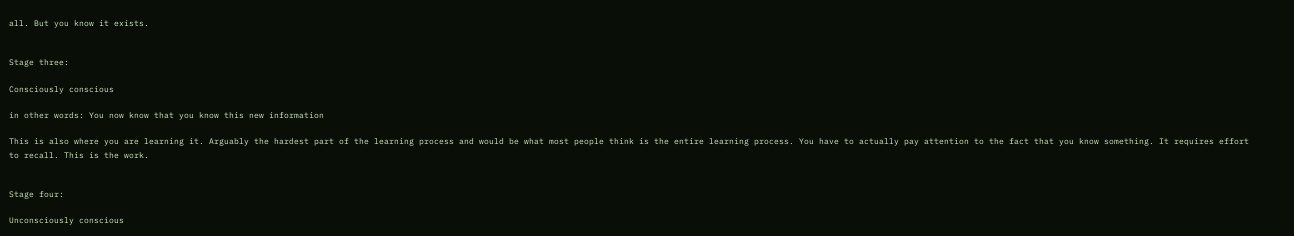all. But you know it exists.


Stage three:

Consciously conscious

in other words: You now know that you know this new information

This is also where you are learning it. Arguably the hardest part of the learning process and would be what most people think is the entire learning process. You have to actually pay attention to the fact that you know something. It requires effort to recall. This is the work.


Stage four:

Unconsciously conscious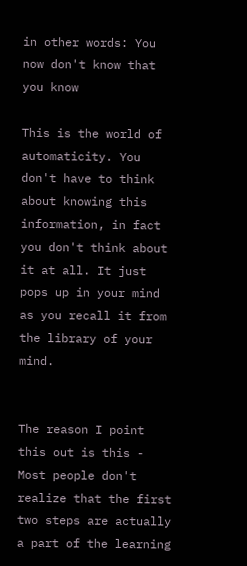in other words: You now don't know that you know

This is the world of automaticity. You don't have to think about knowing this information, in fact you don't think about it at all. It just pops up in your mind as you recall it from the library of your mind.


The reason I point this out is this - Most people don't realize that the first two steps are actually a part of the learning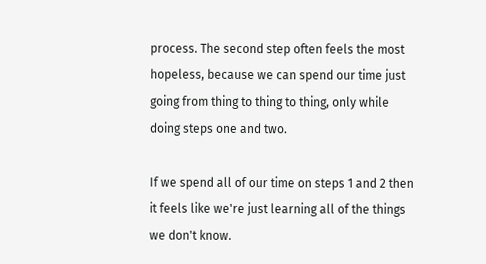process. The second step often feels the most hopeless, because we can spend our time just going from thing to thing to thing, only while doing steps one and two.

If we spend all of our time on steps 1 and 2 then it feels like we're just learning all of the things we don't know.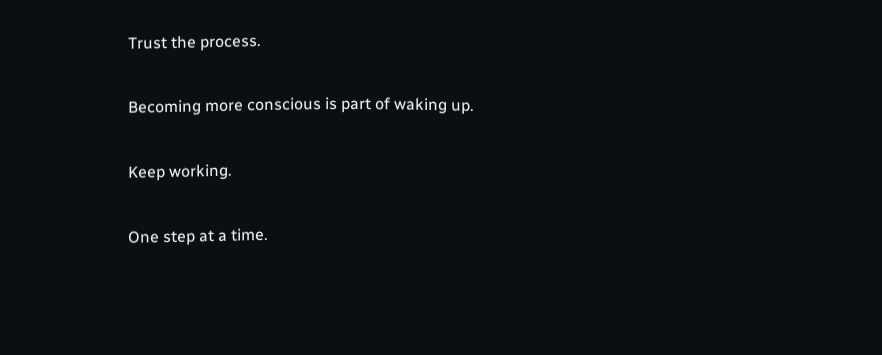Trust the process.

Becoming more conscious is part of waking up.

Keep working.

One step at a time.